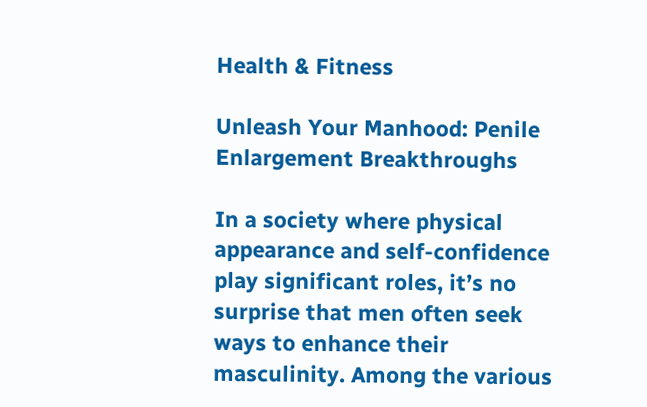Health & Fitness

Unleash Your Manhood: Penile Enlargement Breakthroughs

In a society where physical appearance and self-confidence play significant roles, it’s no surprise that men often seek ways to enhance their masculinity. Among the various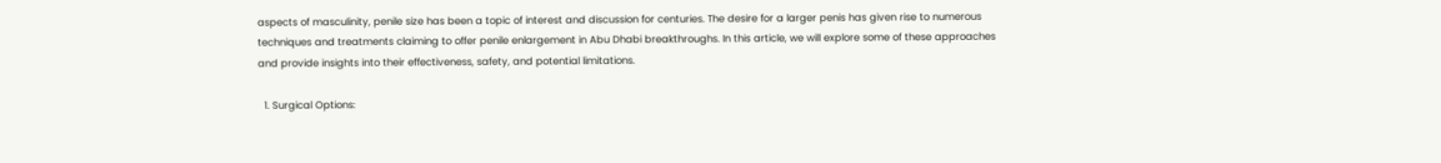aspects of masculinity, penile size has been a topic of interest and discussion for centuries. The desire for a larger penis has given rise to numerous techniques and treatments claiming to offer penile enlargement in Abu Dhabi breakthroughs. In this article, we will explore some of these approaches and provide insights into their effectiveness, safety, and potential limitations.

  1. Surgical Options: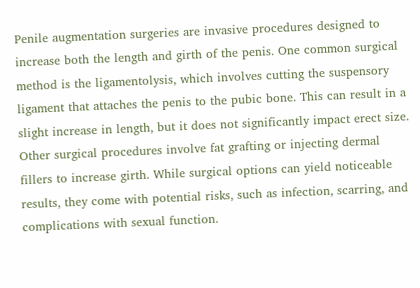Penile augmentation surgeries are invasive procedures designed to increase both the length and girth of the penis. One common surgical method is the ligamentolysis, which involves cutting the suspensory ligament that attaches the penis to the pubic bone. This can result in a slight increase in length, but it does not significantly impact erect size. Other surgical procedures involve fat grafting or injecting dermal fillers to increase girth. While surgical options can yield noticeable results, they come with potential risks, such as infection, scarring, and complications with sexual function.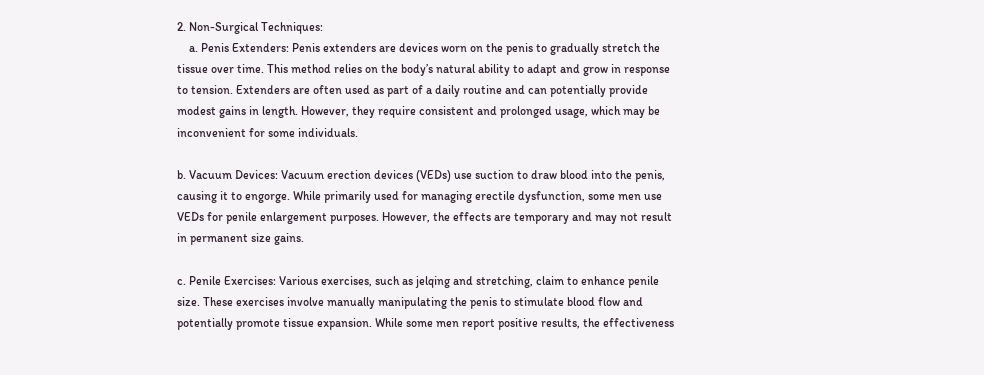2. Non-Surgical Techniques:
    a. Penis Extenders: Penis extenders are devices worn on the penis to gradually stretch the tissue over time. This method relies on the body’s natural ability to adapt and grow in response to tension. Extenders are often used as part of a daily routine and can potentially provide modest gains in length. However, they require consistent and prolonged usage, which may be inconvenient for some individuals.

b. Vacuum Devices: Vacuum erection devices (VEDs) use suction to draw blood into the penis, causing it to engorge. While primarily used for managing erectile dysfunction, some men use VEDs for penile enlargement purposes. However, the effects are temporary and may not result in permanent size gains.

c. Penile Exercises: Various exercises, such as jelqing and stretching, claim to enhance penile size. These exercises involve manually manipulating the penis to stimulate blood flow and potentially promote tissue expansion. While some men report positive results, the effectiveness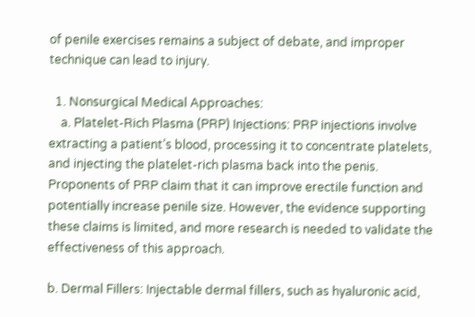of penile exercises remains a subject of debate, and improper technique can lead to injury.

  1. Nonsurgical Medical Approaches:
    a. Platelet-Rich Plasma (PRP) Injections: PRP injections involve extracting a patient’s blood, processing it to concentrate platelets, and injecting the platelet-rich plasma back into the penis. Proponents of PRP claim that it can improve erectile function and potentially increase penile size. However, the evidence supporting these claims is limited, and more research is needed to validate the effectiveness of this approach.

b. Dermal Fillers: Injectable dermal fillers, such as hyaluronic acid,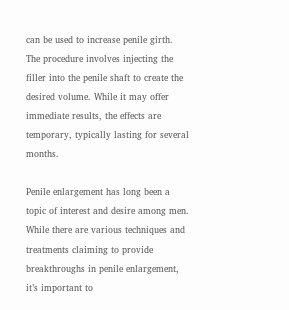can be used to increase penile girth. The procedure involves injecting the filler into the penile shaft to create the desired volume. While it may offer immediate results, the effects are temporary, typically lasting for several months.

Penile enlargement has long been a topic of interest and desire among men. While there are various techniques and treatments claiming to provide breakthroughs in penile enlargement, it’s important to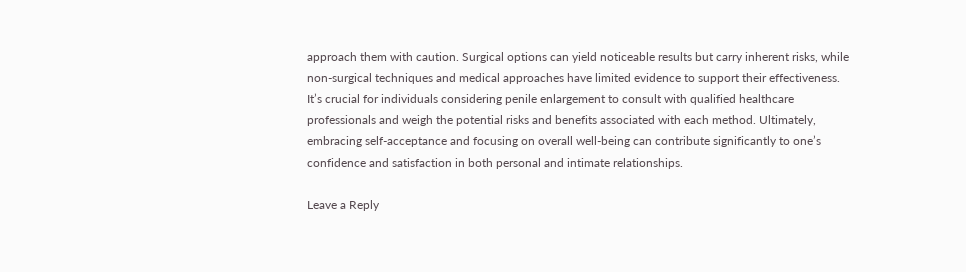approach them with caution. Surgical options can yield noticeable results but carry inherent risks, while non-surgical techniques and medical approaches have limited evidence to support their effectiveness. It’s crucial for individuals considering penile enlargement to consult with qualified healthcare professionals and weigh the potential risks and benefits associated with each method. Ultimately, embracing self-acceptance and focusing on overall well-being can contribute significantly to one’s confidence and satisfaction in both personal and intimate relationships.

Leave a Reply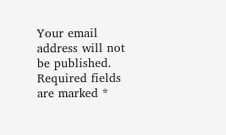Your email address will not be published. Required fields are marked *